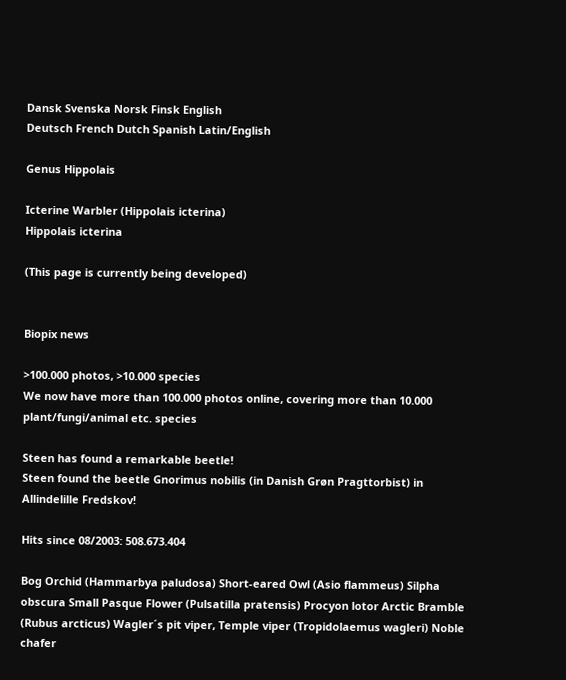Dansk Svenska Norsk Finsk English
Deutsch French Dutch Spanish Latin/English

Genus Hippolais

Icterine Warbler (Hippolais icterina)
Hippolais icterina

(This page is currently being developed)


Biopix news

>100.000 photos, >10.000 species
We now have more than 100.000 photos online, covering more than 10.000 plant/fungi/animal etc. species

Steen has found a remarkable beetle!
Steen found the beetle Gnorimus nobilis (in Danish Grøn Pragttorbist) in Allindelille Fredskov!

Hits since 08/2003: 508.673.404

Bog Orchid (Hammarbya paludosa) Short-eared Owl (Asio flammeus) Silpha obscura Small Pasque Flower (Pulsatilla pratensis) Procyon lotor Arctic Bramble (Rubus arcticus) Wagler´s pit viper, Temple viper (Tropidolaemus wagleri) Noble chafer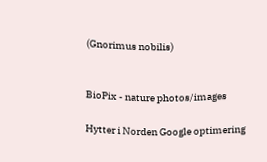(Gnorimus nobilis)


BioPix - nature photos/images

Hytter i Norden Google optimering